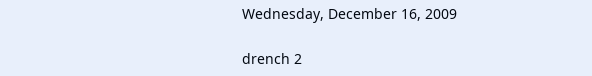Wednesday, December 16, 2009

drench 2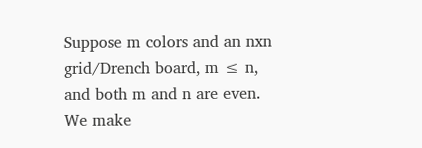Suppose m colors and an nxn grid/Drench board, m ≤ n, and both m and n are even. We make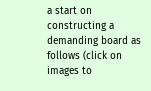a start on constructing a demanding board as follows (click on images to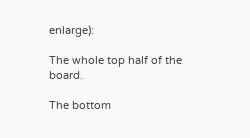enlarge):

The whole top half of the board.

The bottom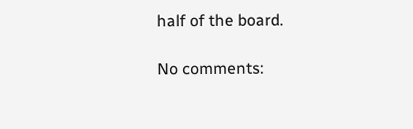half of the board.

No comments: